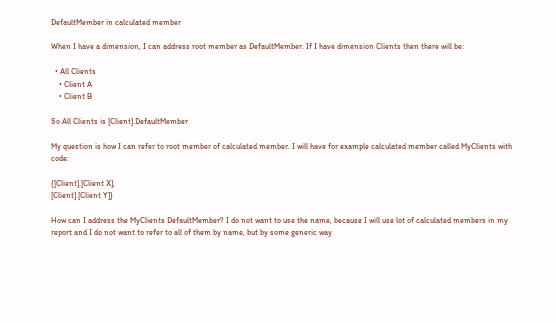DefaultMember in calculated member

When I have a dimension, I can address root member as DefaultMember. If I have dimension Clients then there will be:

  • All Clients
    • Client A
    • Client B

So All Clients is [Client].DefaultMember

My question is how I can refer to root member of calculated member. I will have for example calculated member called MyClients with code:

{[Client].[Client X],
[Client].[Client Y]}

How can I address the MyClients DefaultMember? I do not want to use the name, because I will use lot of calculated members in my report and I do not want to refer to all of them by name, but by some generic way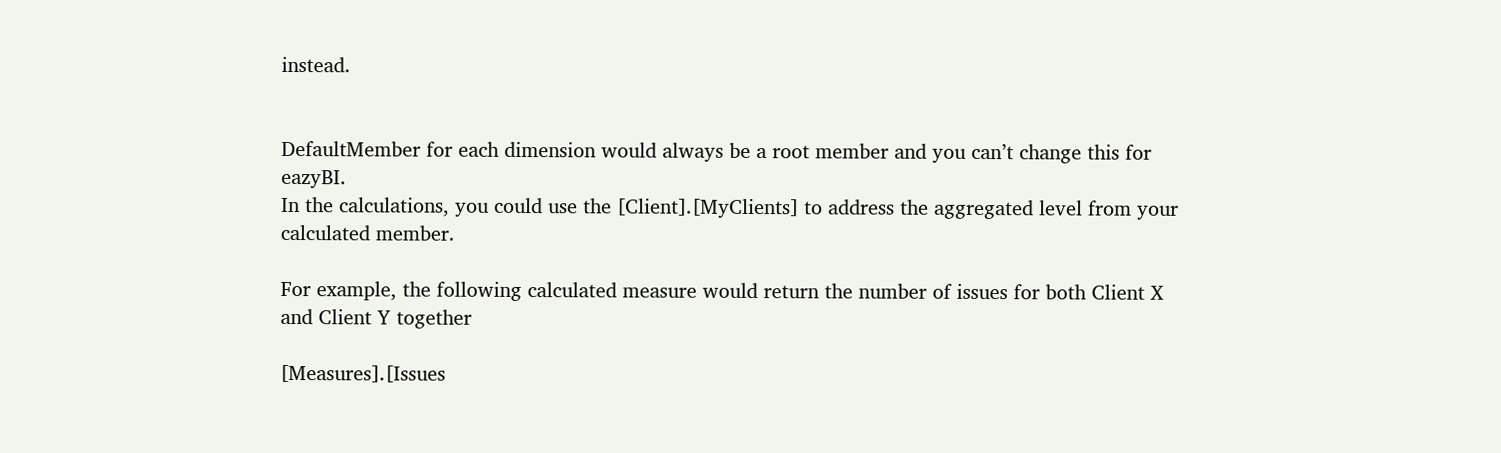instead.


DefaultMember for each dimension would always be a root member and you can’t change this for eazyBI.
In the calculations, you could use the [Client].[MyClients] to address the aggregated level from your calculated member.

For example, the following calculated measure would return the number of issues for both Client X and Client Y together

[Measures].[Issues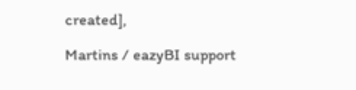created],

Martins / eazyBI support